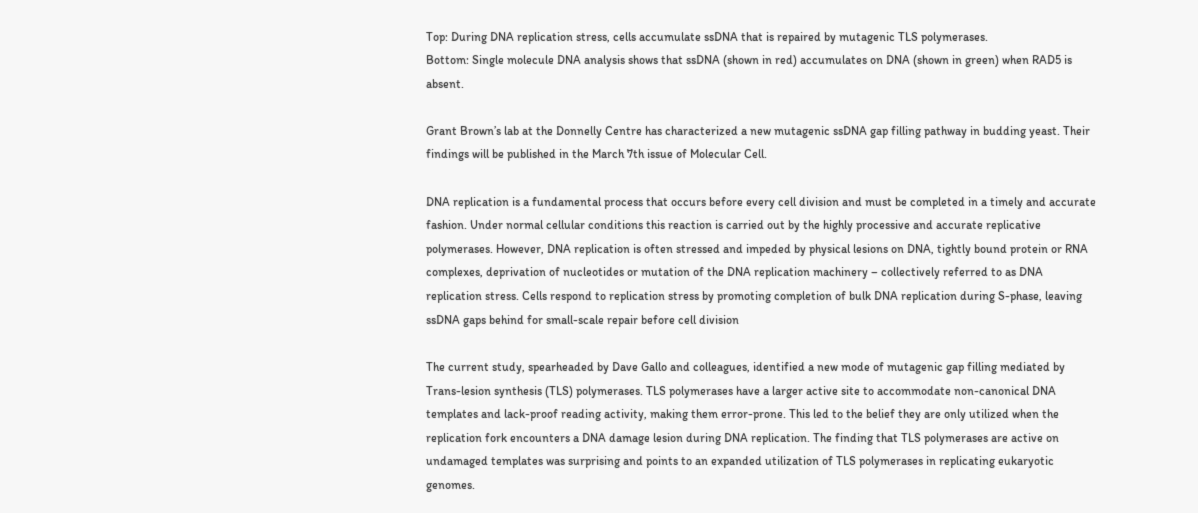Top: During DNA replication stress, cells accumulate ssDNA that is repaired by mutagenic TLS polymerases.
Bottom: Single molecule DNA analysis shows that ssDNA (shown in red) accumulates on DNA (shown in green) when RAD5 is absent.

Grant Brown’s lab at the Donnelly Centre has characterized a new mutagenic ssDNA gap filling pathway in budding yeast. Their findings will be published in the March 7th issue of Molecular Cell.

DNA replication is a fundamental process that occurs before every cell division and must be completed in a timely and accurate fashion. Under normal cellular conditions this reaction is carried out by the highly processive and accurate replicative polymerases. However, DNA replication is often stressed and impeded by physical lesions on DNA, tightly bound protein or RNA complexes, deprivation of nucleotides or mutation of the DNA replication machinery – collectively referred to as DNA replication stress. Cells respond to replication stress by promoting completion of bulk DNA replication during S-phase, leaving ssDNA gaps behind for small-scale repair before cell division

The current study, spearheaded by Dave Gallo and colleagues, identified a new mode of mutagenic gap filling mediated by Trans-lesion synthesis (TLS) polymerases. TLS polymerases have a larger active site to accommodate non-canonical DNA templates and lack-proof reading activity, making them error-prone. This led to the belief they are only utilized when the replication fork encounters a DNA damage lesion during DNA replication. The finding that TLS polymerases are active on undamaged templates was surprising and points to an expanded utilization of TLS polymerases in replicating eukaryotic genomes.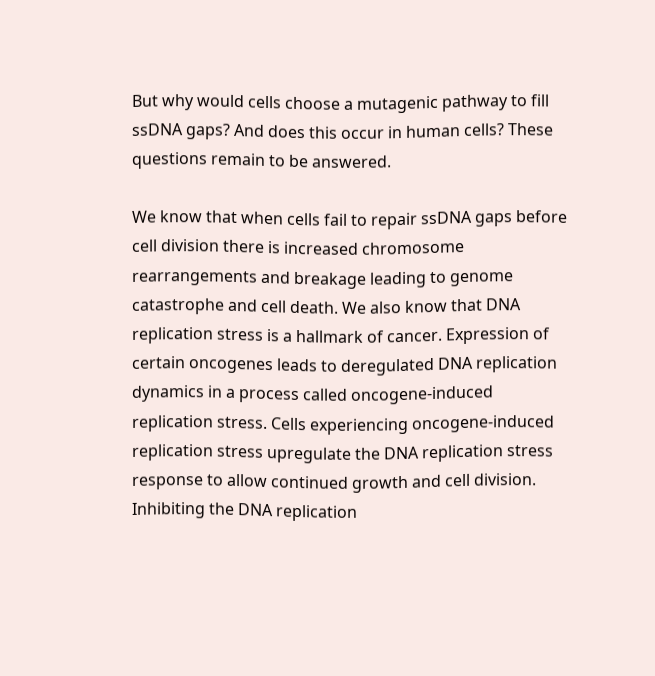But why would cells choose a mutagenic pathway to fill ssDNA gaps? And does this occur in human cells? These questions remain to be answered.

We know that when cells fail to repair ssDNA gaps before cell division there is increased chromosome rearrangements and breakage leading to genome catastrophe and cell death. We also know that DNA replication stress is a hallmark of cancer. Expression of certain oncogenes leads to deregulated DNA replication dynamics in a process called oncogene-induced replication stress. Cells experiencing oncogene-induced replication stress upregulate the DNA replication stress response to allow continued growth and cell division. Inhibiting the DNA replication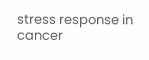stress response in cancer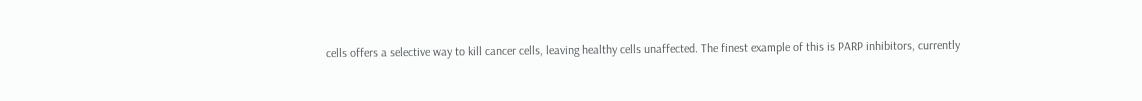cells offers a selective way to kill cancer cells, leaving healthy cells unaffected. The finest example of this is PARP inhibitors, currently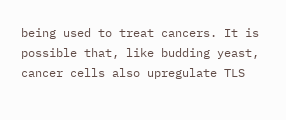being used to treat cancers. It is possible that, like budding yeast, cancer cells also upregulate TLS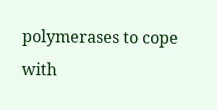polymerases to cope with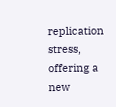replication stress, offering a new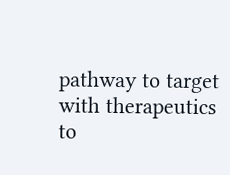pathway to target with therapeutics to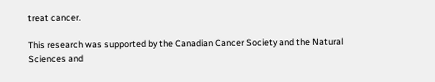treat cancer.

This research was supported by the Canadian Cancer Society and the Natural Sciences and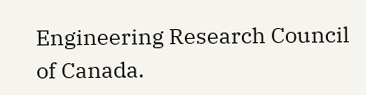Engineering Research Council of Canada.